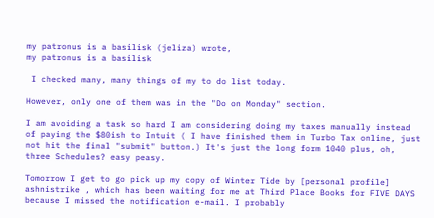my patronus is a basilisk (jeliza) wrote,
my patronus is a basilisk

 I checked many, many things of my to do list today.

However, only one of them was in the "Do on Monday" section.

I am avoiding a task so hard I am considering doing my taxes manually instead of paying the $80ish to Intuit ( I have finished them in Turbo Tax online, just not hit the final "submit" button.) It's just the long form 1040 plus, oh, three Schedules? easy peasy.

Tomorrow I get to go pick up my copy of Winter Tide by [personal profile] ashnistrike , which has been waiting for me at Third Place Books for FIVE DAYS because I missed the notification e-mail. I probably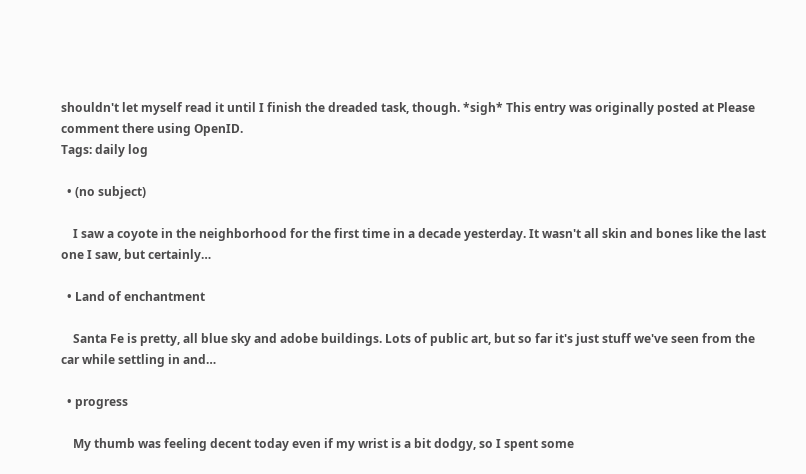shouldn't let myself read it until I finish the dreaded task, though. *sigh* This entry was originally posted at Please comment there using OpenID.
Tags: daily log

  • (no subject)

    I saw a coyote in the neighborhood for the first time in a decade yesterday. It wasn't all skin and bones like the last one I saw, but certainly…

  • Land of enchantment

    Santa Fe is pretty, all blue sky and adobe buildings. Lots of public art, but so far it's just stuff we've seen from the car while settling in and…

  • progress

    My thumb was feeling decent today even if my wrist is a bit dodgy, so I spent some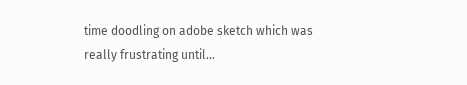time doodling on adobe sketch which was really frustrating until…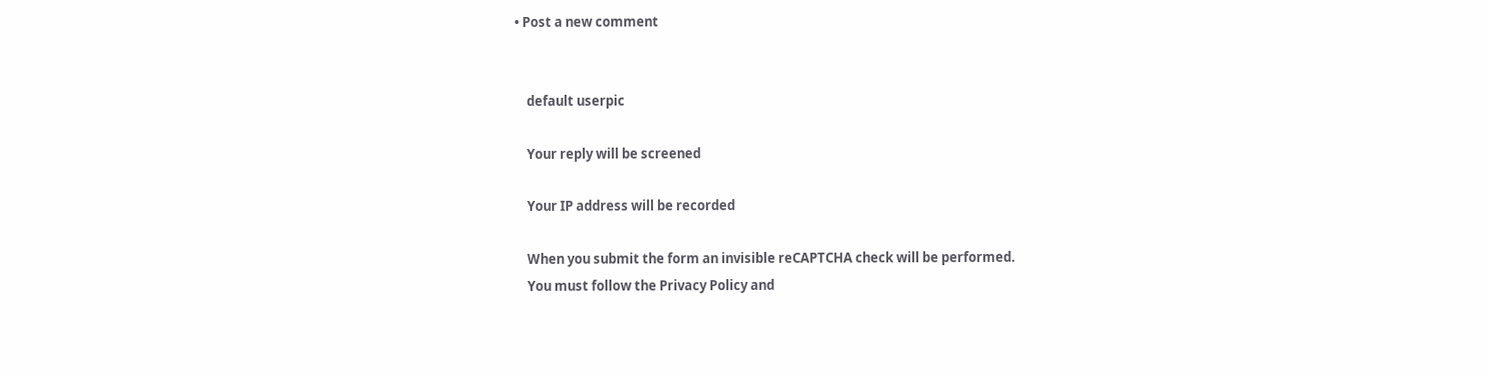• Post a new comment


    default userpic

    Your reply will be screened

    Your IP address will be recorded

    When you submit the form an invisible reCAPTCHA check will be performed.
    You must follow the Privacy Policy and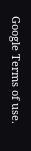Google Terms of use.